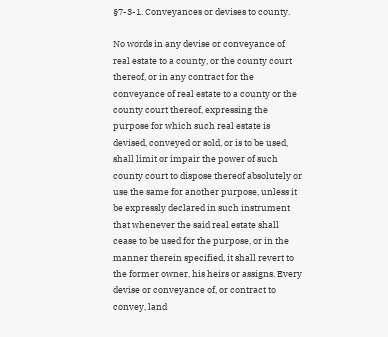§7-3-1. Conveyances or devises to county.

No words in any devise or conveyance of real estate to a county, or the county court thereof, or in any contract for the conveyance of real estate to a county or the county court thereof, expressing the purpose for which such real estate is devised, conveyed or sold, or is to be used, shall limit or impair the power of such county court to dispose thereof absolutely or use the same for another purpose, unless it be expressly declared in such instrument that whenever the said real estate shall cease to be used for the purpose, or in the manner therein specified, it shall revert to the former owner, his heirs or assigns. Every devise or conveyance of, or contract to convey, land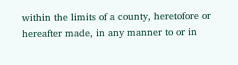within the limits of a county, heretofore or hereafter made, in any manner to or in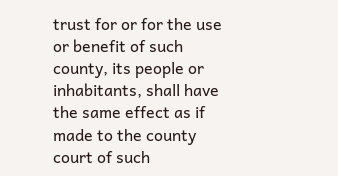trust for or for the use or benefit of such county, its people or inhabitants, shall have the same effect as if made to the county court of such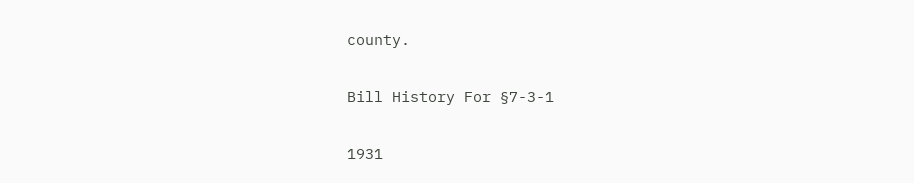county.

Bill History For §7-3-1

1931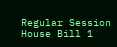Regular Session
House Bill 1